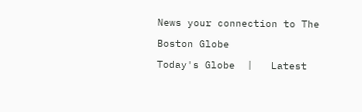News your connection to The Boston Globe
Today's Globe  |   Latest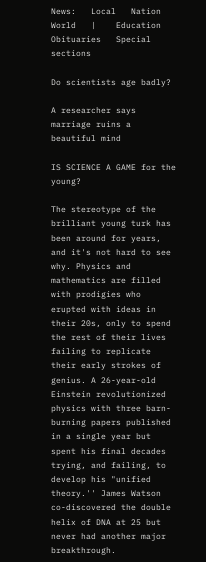News:   Local   Nation   World   |    Education   Obituaries   Special sections

Do scientists age badly?

A researcher says marriage ruins a beautiful mind

IS SCIENCE A GAME for the young?

The stereotype of the brilliant young turk has been around for years, and it's not hard to see why. Physics and mathematics are filled with prodigies who erupted with ideas in their 20s, only to spend the rest of their lives failing to replicate their early strokes of genius. A 26-year-old Einstein revolutionized physics with three barn-burning papers published in a single year but spent his final decades trying, and failing, to develop his "unified theory.'' James Watson co-discovered the double helix of DNA at 25 but never had another major breakthrough.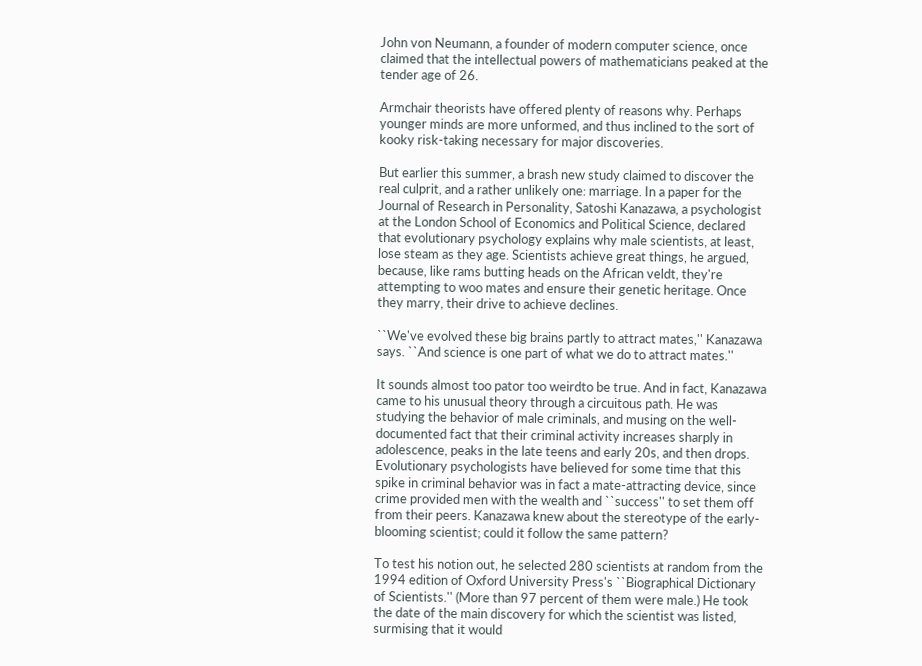John von Neumann, a founder of modern computer science, once claimed that the intellectual powers of mathematicians peaked at the tender age of 26.

Armchair theorists have offered plenty of reasons why. Perhaps younger minds are more unformed, and thus inclined to the sort of kooky risk-taking necessary for major discoveries.

But earlier this summer, a brash new study claimed to discover the real culprit, and a rather unlikely one: marriage. In a paper for the Journal of Research in Personality, Satoshi Kanazawa, a psychologist at the London School of Economics and Political Science, declared that evolutionary psychology explains why male scientists, at least, lose steam as they age. Scientists achieve great things, he argued, because, like rams butting heads on the African veldt, they're attempting to woo mates and ensure their genetic heritage. Once they marry, their drive to achieve declines.

``We've evolved these big brains partly to attract mates,'' Kanazawa says. ``And science is one part of what we do to attract mates.''

It sounds almost too pator too weirdto be true. And in fact, Kanazawa came to his unusual theory through a circuitous path. He was studying the behavior of male criminals, and musing on the well-documented fact that their criminal activity increases sharply in adolescence, peaks in the late teens and early 20s, and then drops. Evolutionary psychologists have believed for some time that this spike in criminal behavior was in fact a mate-attracting device, since crime provided men with the wealth and ``success'' to set them off from their peers. Kanazawa knew about the stereotype of the early-blooming scientist; could it follow the same pattern?

To test his notion out, he selected 280 scientists at random from the 1994 edition of Oxford University Press's ``Biographical Dictionary of Scientists.'' (More than 97 percent of them were male.) He took the date of the main discovery for which the scientist was listed, surmising that it would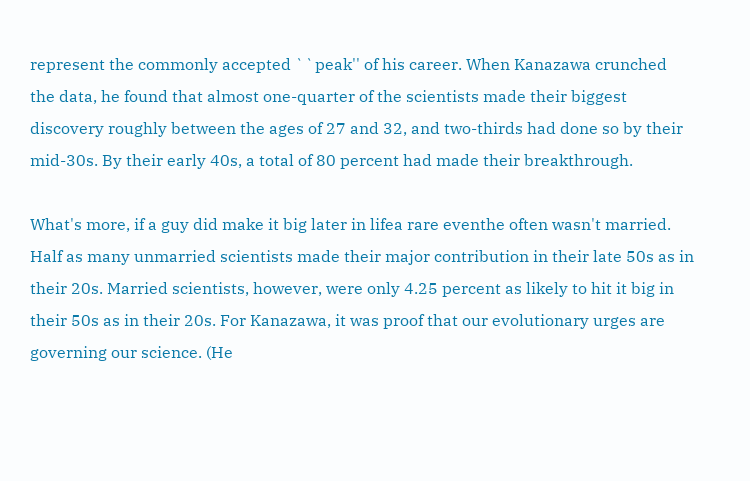represent the commonly accepted ``peak'' of his career. When Kanazawa crunched the data, he found that almost one-quarter of the scientists made their biggest discovery roughly between the ages of 27 and 32, and two-thirds had done so by their mid-30s. By their early 40s, a total of 80 percent had made their breakthrough.

What's more, if a guy did make it big later in lifea rare eventhe often wasn't married. Half as many unmarried scientists made their major contribution in their late 50s as in their 20s. Married scientists, however, were only 4.25 percent as likely to hit it big in their 50s as in their 20s. For Kanazawa, it was proof that our evolutionary urges are governing our science. (He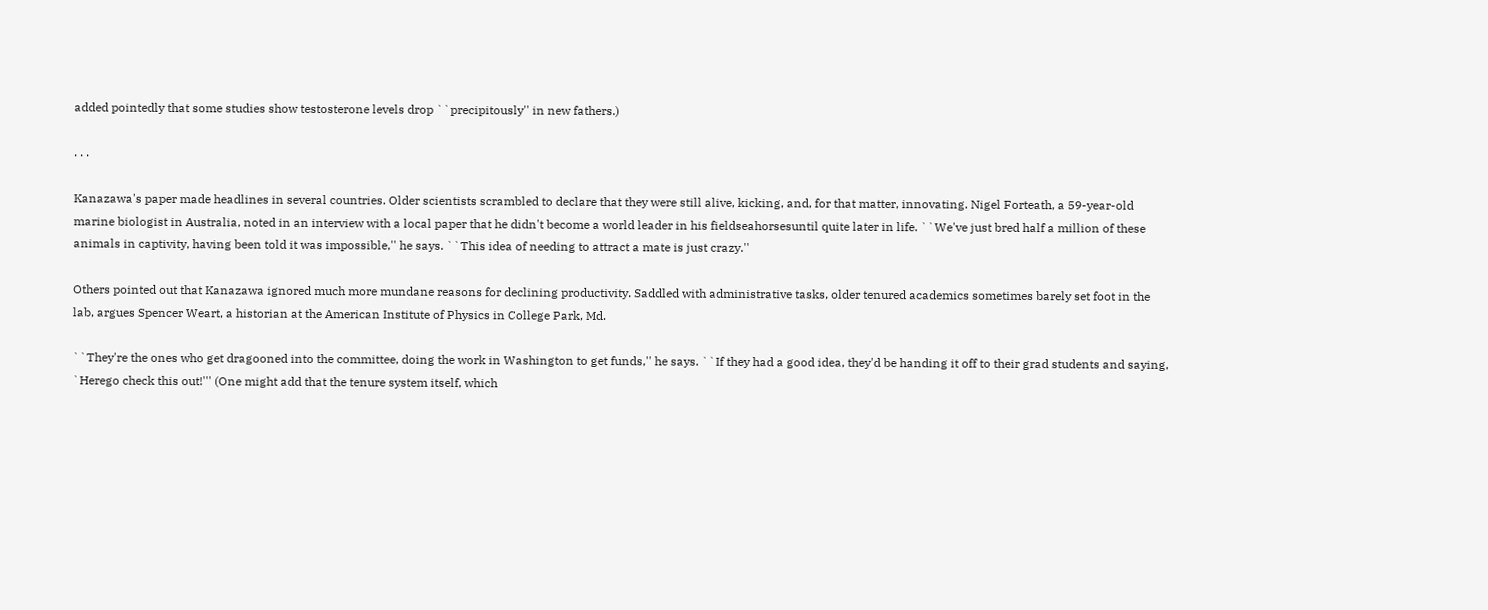added pointedly that some studies show testosterone levels drop ``precipitously'' in new fathers.)

. . .

Kanazawa's paper made headlines in several countries. Older scientists scrambled to declare that they were still alive, kicking, and, for that matter, innovating. Nigel Forteath, a 59-year-old marine biologist in Australia, noted in an interview with a local paper that he didn't become a world leader in his fieldseahorsesuntil quite later in life. ``We've just bred half a million of these animals in captivity, having been told it was impossible,'' he says. ``This idea of needing to attract a mate is just crazy.''

Others pointed out that Kanazawa ignored much more mundane reasons for declining productivity. Saddled with administrative tasks, older tenured academics sometimes barely set foot in the lab, argues Spencer Weart, a historian at the American Institute of Physics in College Park, Md.

``They're the ones who get dragooned into the committee, doing the work in Washington to get funds,'' he says. ``If they had a good idea, they'd be handing it off to their grad students and saying, `Herego check this out!''' (One might add that the tenure system itself, which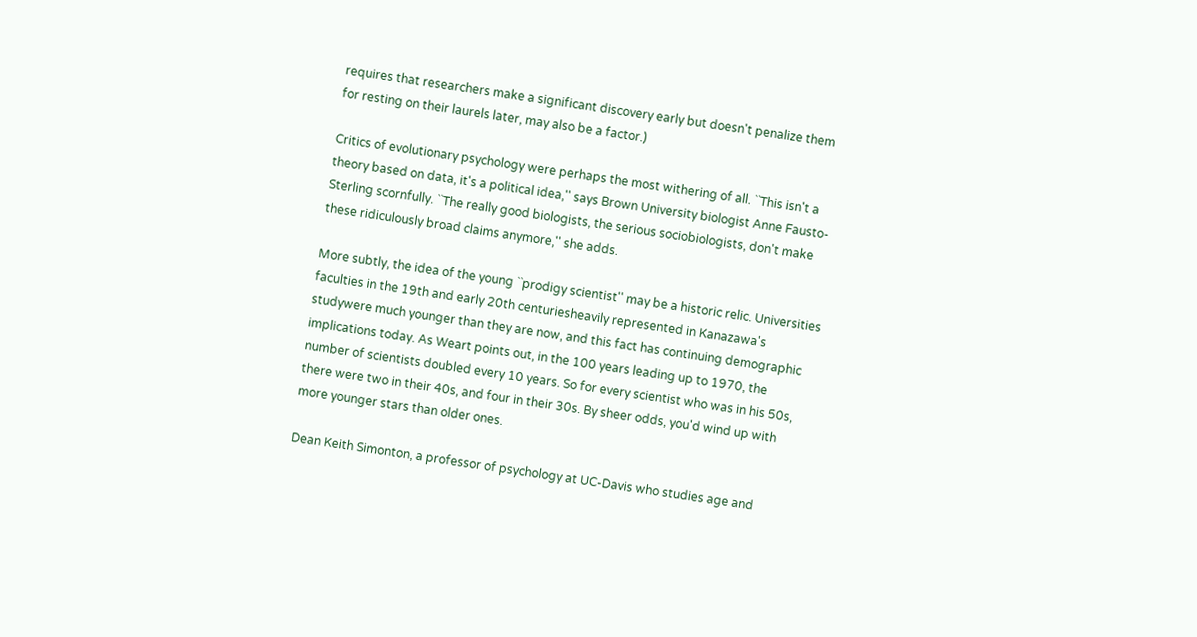requires that researchers make a significant discovery early but doesn't penalize them for resting on their laurels later, may also be a factor.)

Critics of evolutionary psychology were perhaps the most withering of all. ``This isn't a theory based on data, it's a political idea,'' says Brown University biologist Anne Fausto-Sterling scornfully. ``The really good biologists, the serious sociobiologists, don't make these ridiculously broad claims anymore,'' she adds.

More subtly, the idea of the young ``prodigy scientist'' may be a historic relic. Universities faculties in the 19th and early 20th centuriesheavily represented in Kanazawa's studywere much younger than they are now, and this fact has continuing demographic implications today. As Weart points out, in the 100 years leading up to 1970, the number of scientists doubled every 10 years. So for every scientist who was in his 50s, there were two in their 40s, and four in their 30s. By sheer odds, you'd wind up with more younger stars than older ones.

Dean Keith Simonton, a professor of psychology at UC-Davis who studies age and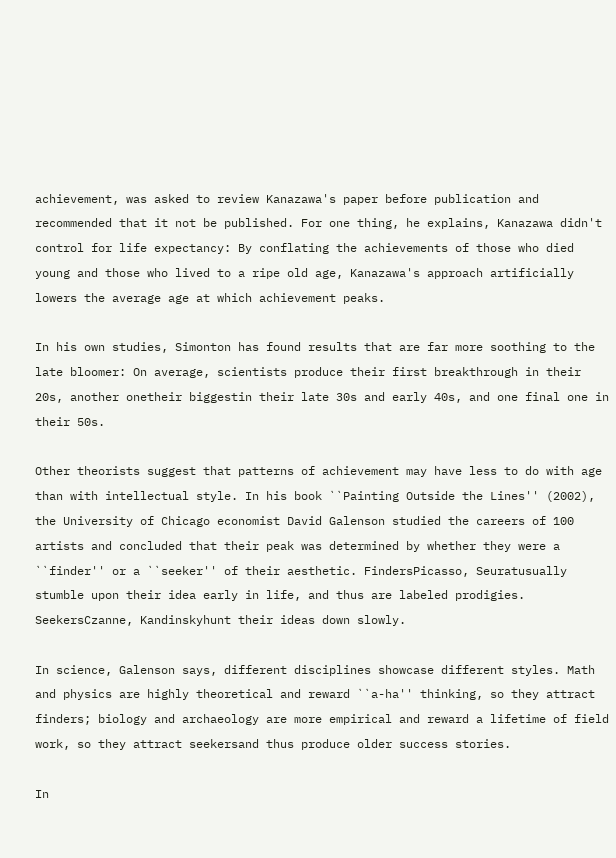achievement, was asked to review Kanazawa's paper before publication and recommended that it not be published. For one thing, he explains, Kanazawa didn't control for life expectancy: By conflating the achievements of those who died young and those who lived to a ripe old age, Kanazawa's approach artificially lowers the average age at which achievement peaks.

In his own studies, Simonton has found results that are far more soothing to the late bloomer: On average, scientists produce their first breakthrough in their 20s, another onetheir biggestin their late 30s and early 40s, and one final one in their 50s.

Other theorists suggest that patterns of achievement may have less to do with age than with intellectual style. In his book ``Painting Outside the Lines'' (2002), the University of Chicago economist David Galenson studied the careers of 100 artists and concluded that their peak was determined by whether they were a ``finder'' or a ``seeker'' of their aesthetic. FindersPicasso, Seuratusually stumble upon their idea early in life, and thus are labeled prodigies. SeekersCzanne, Kandinskyhunt their ideas down slowly.

In science, Galenson says, different disciplines showcase different styles. Math and physics are highly theoretical and reward ``a-ha'' thinking, so they attract finders; biology and archaeology are more empirical and reward a lifetime of field work, so they attract seekersand thus produce older success stories.

In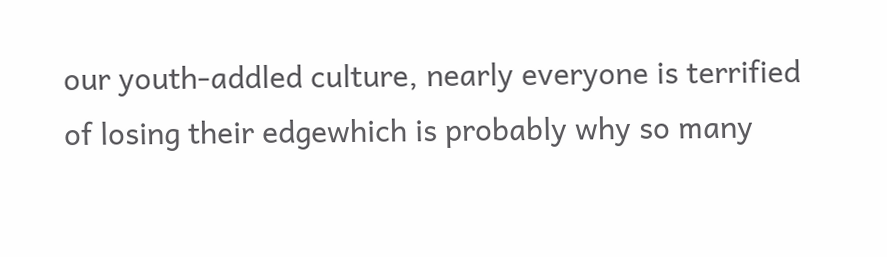our youth-addled culture, nearly everyone is terrified of losing their edgewhich is probably why so many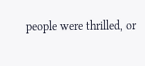people were thrilled, or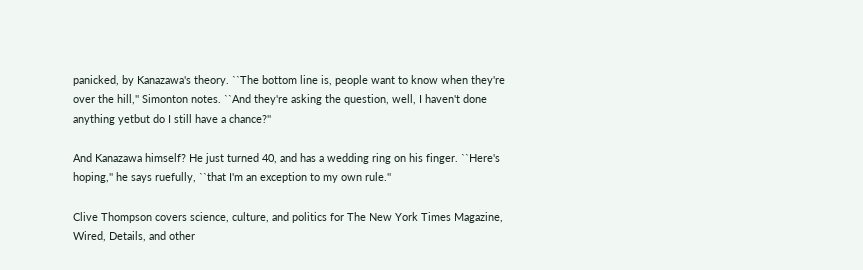panicked, by Kanazawa's theory. ``The bottom line is, people want to know when they're over the hill,'' Simonton notes. ``And they're asking the question, well, I haven't done anything yetbut do I still have a chance?''

And Kanazawa himself? He just turned 40, and has a wedding ring on his finger. ``Here's hoping,'' he says ruefully, ``that I'm an exception to my own rule.''

Clive Thompson covers science, culture, and politics for The New York Times Magazine, Wired, Details, and other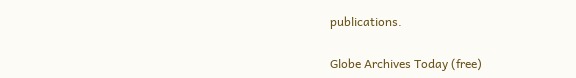publications.

Globe Archives Today (free)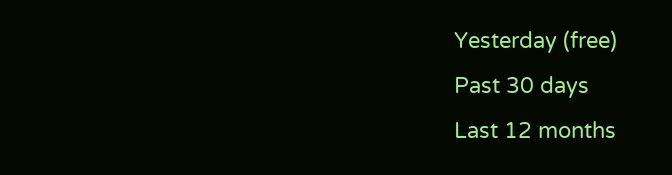Yesterday (free)
Past 30 days
Last 12 months